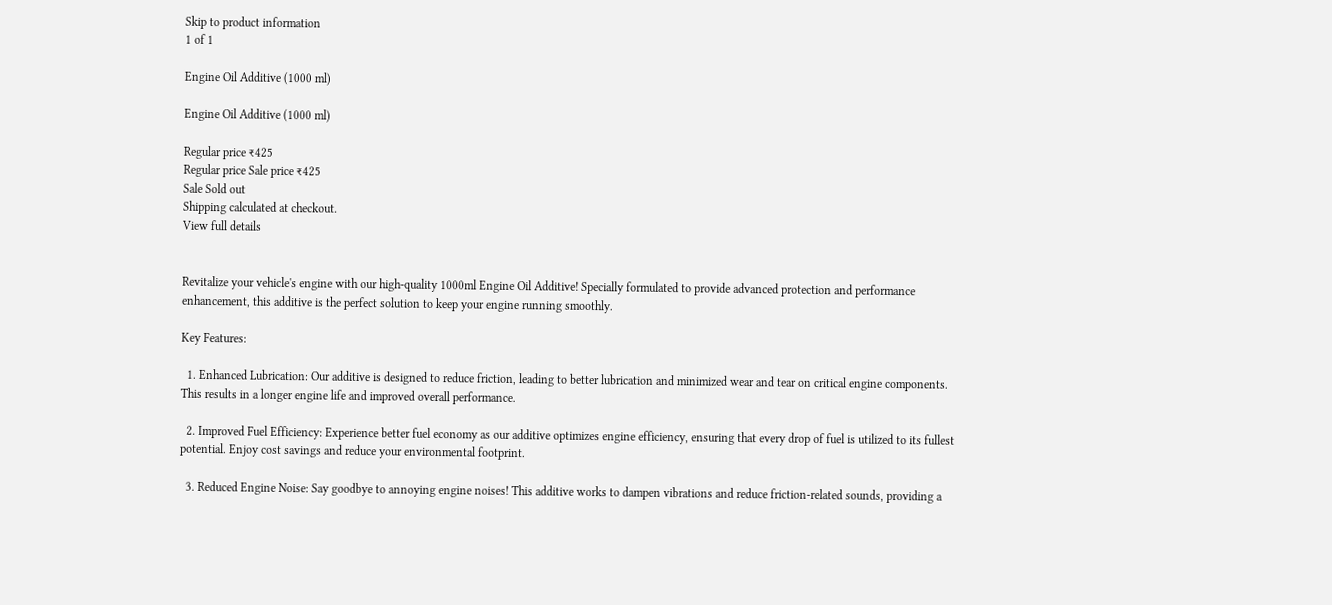Skip to product information
1 of 1

Engine Oil Additive (1000 ml)

Engine Oil Additive (1000 ml)

Regular price ₹425
Regular price Sale price ₹425
Sale Sold out
Shipping calculated at checkout.
View full details


Revitalize your vehicle's engine with our high-quality 1000ml Engine Oil Additive! Specially formulated to provide advanced protection and performance enhancement, this additive is the perfect solution to keep your engine running smoothly.

Key Features:

  1. Enhanced Lubrication: Our additive is designed to reduce friction, leading to better lubrication and minimized wear and tear on critical engine components. This results in a longer engine life and improved overall performance.

  2. Improved Fuel Efficiency: Experience better fuel economy as our additive optimizes engine efficiency, ensuring that every drop of fuel is utilized to its fullest potential. Enjoy cost savings and reduce your environmental footprint.

  3. Reduced Engine Noise: Say goodbye to annoying engine noises! This additive works to dampen vibrations and reduce friction-related sounds, providing a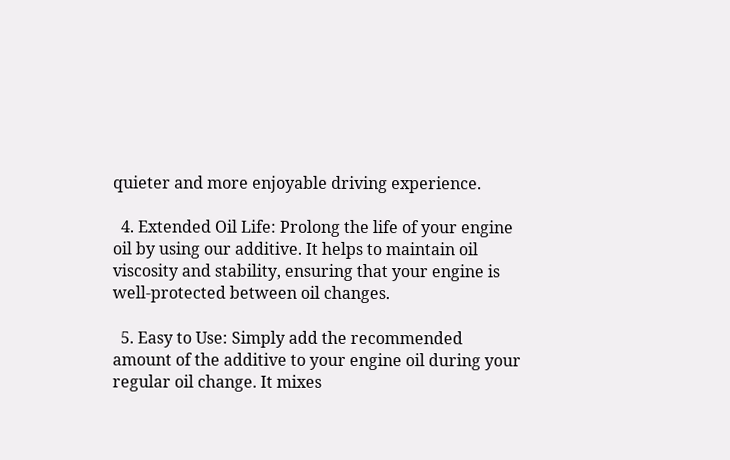quieter and more enjoyable driving experience.

  4. Extended Oil Life: Prolong the life of your engine oil by using our additive. It helps to maintain oil viscosity and stability, ensuring that your engine is well-protected between oil changes.

  5. Easy to Use: Simply add the recommended amount of the additive to your engine oil during your regular oil change. It mixes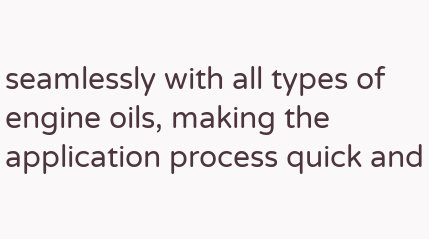seamlessly with all types of engine oils, making the application process quick and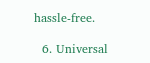hassle-free.

  6. Universal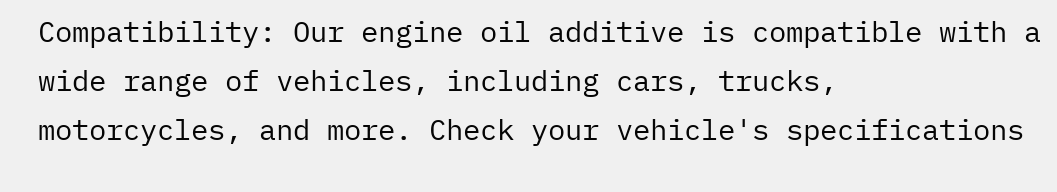Compatibility: Our engine oil additive is compatible with a wide range of vehicles, including cars, trucks, motorcycles, and more. Check your vehicle's specifications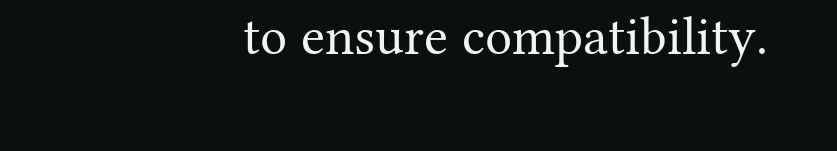to ensure compatibility.